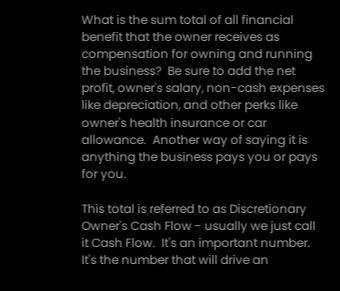What is the sum total of all financial benefit that the owner receives as compensation for owning and running the business?  Be sure to add the net profit, owner's salary, non-cash expenses like depreciation, and other perks like owner's health insurance or car allowance.  Another way of saying it is anything the business pays you or pays for you.

This total is referred to as Discretionary Owner's Cash Flow - usually we just call it Cash Flow.  It's an important number.  It's the number that will drive an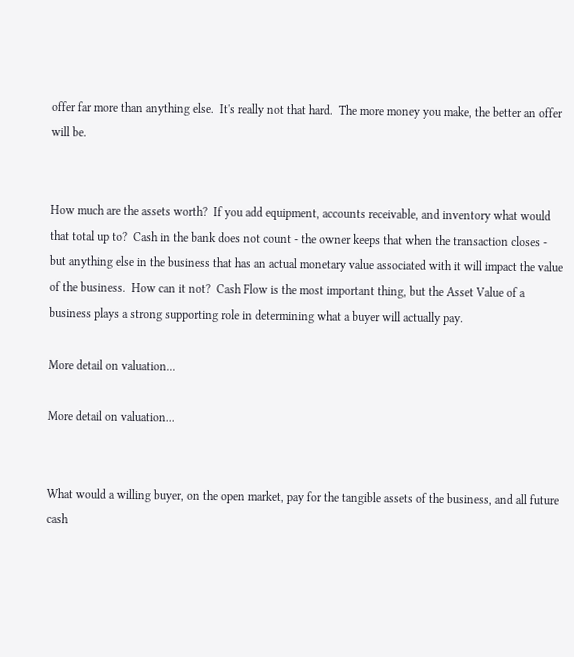offer far more than anything else.  It's really not that hard.  The more money you make, the better an offer will be.


How much are the assets worth?  If you add equipment, accounts receivable, and inventory what would that total up to?  Cash in the bank does not count - the owner keeps that when the transaction closes - but anything else in the business that has an actual monetary value associated with it will impact the value of the business.  How can it not?  Cash Flow is the most important thing, but the Asset Value of a business plays a strong supporting role in determining what a buyer will actually pay.

More detail on valuation...

More detail on valuation...


What would a willing buyer, on the open market, pay for the tangible assets of the business, and all future cash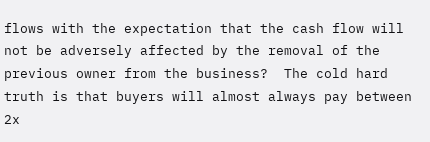flows with the expectation that the cash flow will not be adversely affected by the removal of the previous owner from the business?  The cold hard truth is that buyers will almost always pay between 2x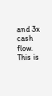and 3x cash flow.  This is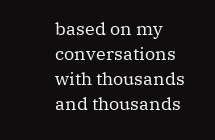based on my conversations with thousands and thousands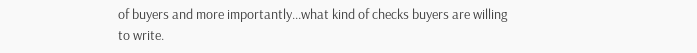of buyers and more importantly...what kind of checks buyers are willing to write.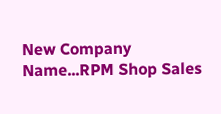New Company Name...RPM Shop Sales